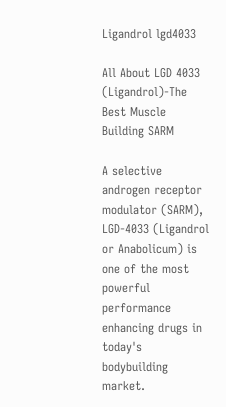Ligandrol lgd4033

All About LGD 4033 (Ligandrol)-The Best Muscle Building SARM

A selective androgen receptor modulator (SARM), LGD-4033 (Ligandrol or Anabolicum) is one of the most powerful performance enhancing drugs in today's bodybuilding market.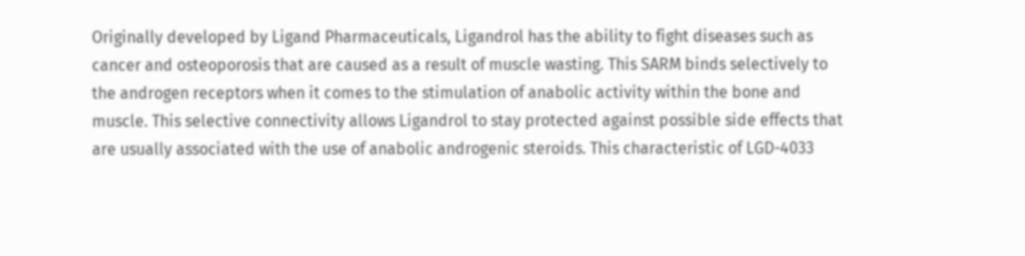Originally developed by Ligand Pharmaceuticals, Ligandrol has the ability to fight diseases such as cancer and osteoporosis that are caused as a result of muscle wasting. This SARM binds selectively to the androgen receptors when it comes to the stimulation of anabolic activity within the bone and muscle. This selective connectivity allows Ligandrol to stay protected against possible side effects that are usually associated with the use of anabolic androgenic steroids. This characteristic of LGD-4033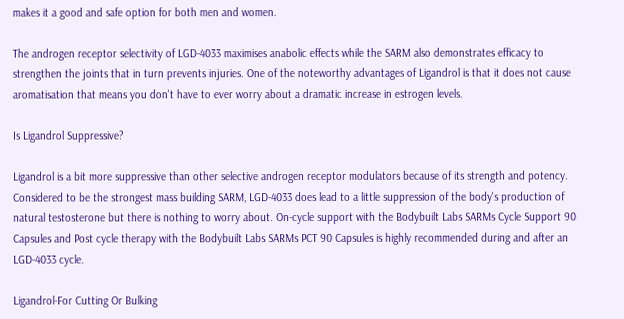makes it a good and safe option for both men and women.

The androgen receptor selectivity of LGD-4033 maximises anabolic effects while the SARM also demonstrates efficacy to strengthen the joints that in turn prevents injuries. One of the noteworthy advantages of Ligandrol is that it does not cause aromatisation that means you don't have to ever worry about a dramatic increase in estrogen levels.

Is Ligandrol Suppressive?

Ligandrol is a bit more suppressive than other selective androgen receptor modulators because of its strength and potency. Considered to be the strongest mass building SARM, LGD-4033 does lead to a little suppression of the body's production of natural testosterone but there is nothing to worry about. On-cycle support with the Bodybuilt Labs SARMs Cycle Support 90 Capsules and Post cycle therapy with the Bodybuilt Labs SARMs PCT 90 Capsules is highly recommended during and after an LGD-4033 cycle.

Ligandrol-For Cutting Or Bulking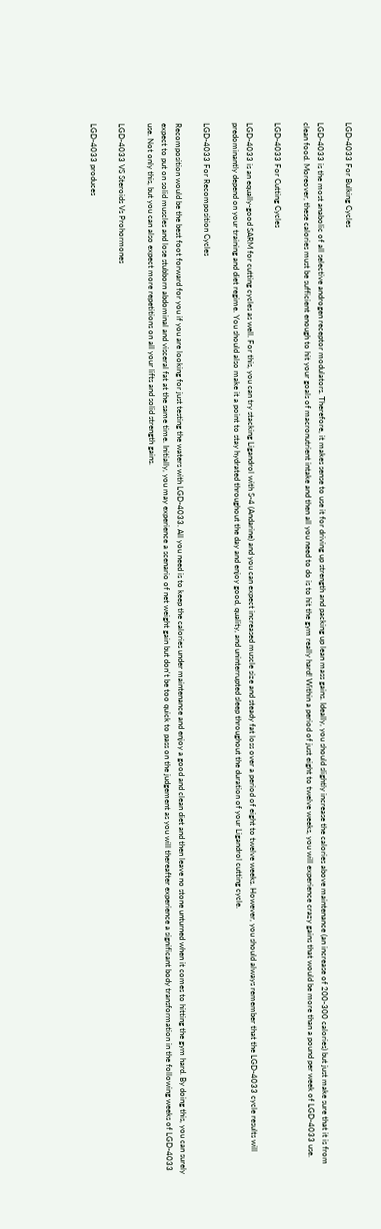LGD-4033 For Bulking Cycles

LGD-4033 is the most anabolic of all selective androgen receptor modulators. Therefore, it makes sense to use it for driving up strength and packing up lean mass gains. Ideally, you should slightly increase the calories above maintenance (an increase of 200-300 calories) but just make sure that it is from clean food. Moreover, these calories must be sufficient enough to hit your goals of macronutrient intake and then all you need to do is to hit the gym really hard! Within a period of just eight to twelve weeks, you will experience crazy gains that would be more than a pound per week of LGD-4033 use.

LGD-4033 For Cutting Cycles

LGD-4033 is an equally-good SARM for cutting cycles as well. For this, you can try stacking Ligandrol with S-4 (Andarine) and you can expect increased muscle size and steady fat loss over a period of eight to twelve weeks. However, you should always remember that the LGD-4033 cycle results will predominantly depend on your training and diet regime. You should also make it a point to stay hydrated throughout the day and enjoy good, quality, and uninterrupted sleep throughout the duration of your Ligandrol cutting cycle.

LGD-4033 For Recomposition Cycles

Recomposition would be the best foot forward for you if you are looking for just testing the waters with LGD-4033. All you need is to keep the calories under maintenance and enjoy a good and clean diet and then leave no stone unturned when it comes to hitting the gym hard. By doing this, you can surely expect to put on solid muscles and lose stubborn abdominal and visceral fat at the same time. Initially, you may experience a scenario of net weight gain but don't be too quick to pass on the judgement as you will thereafter experience a significant body transformation in the following weeks of LGD-4033 use. Not only this, but you can also expect more repetitions on all your lifts and solid strength gains.

LGD-4033 VS Steroids Vs Prohormones

LGD-4033 produces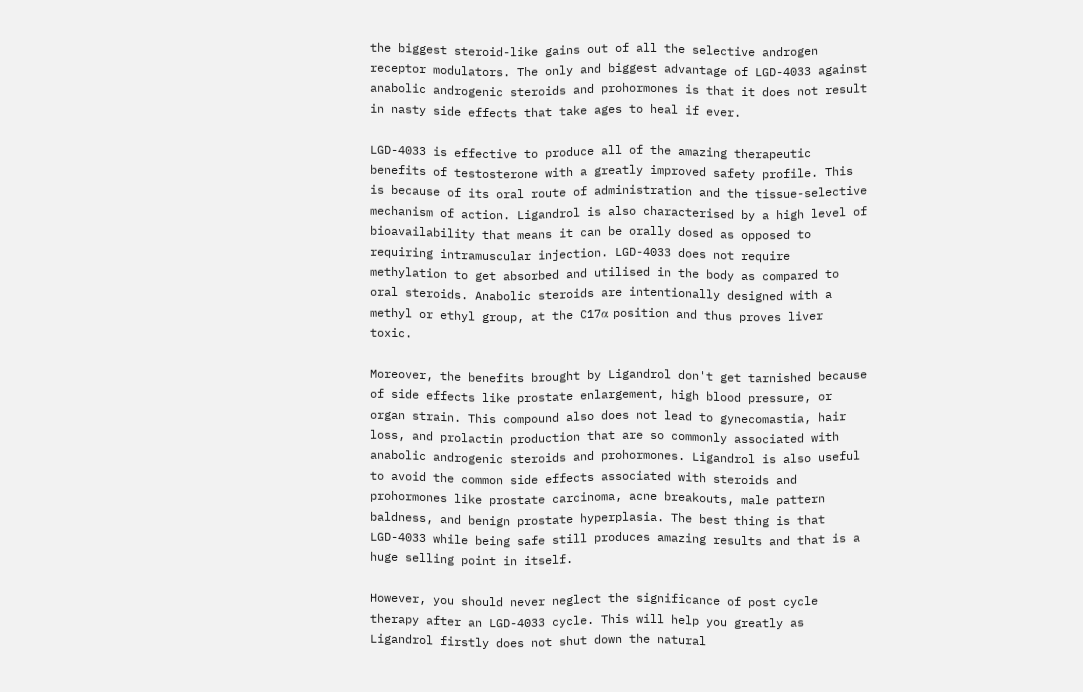the biggest steroid-like gains out of all the selective androgen receptor modulators. The only and biggest advantage of LGD-4033 against anabolic androgenic steroids and prohormones is that it does not result in nasty side effects that take ages to heal if ever.

LGD-4033 is effective to produce all of the amazing therapeutic benefits of testosterone with a greatly improved safety profile. This is because of its oral route of administration and the tissue-selective mechanism of action. Ligandrol is also characterised by a high level of bioavailability that means it can be orally dosed as opposed to requiring intramuscular injection. LGD-4033 does not require methylation to get absorbed and utilised in the body as compared to oral steroids. Anabolic steroids are intentionally designed with a methyl or ethyl group, at the C17α position and thus proves liver toxic.

Moreover, the benefits brought by Ligandrol don't get tarnished because of side effects like prostate enlargement, high blood pressure, or organ strain. This compound also does not lead to gynecomastia, hair loss, and prolactin production that are so commonly associated with anabolic androgenic steroids and prohormones. Ligandrol is also useful to avoid the common side effects associated with steroids and prohormones like prostate carcinoma, acne breakouts, male pattern baldness, and benign prostate hyperplasia. The best thing is that LGD-4033 while being safe still produces amazing results and that is a huge selling point in itself.

However, you should never neglect the significance of post cycle therapy after an LGD-4033 cycle. This will help you greatly as Ligandrol firstly does not shut down the natural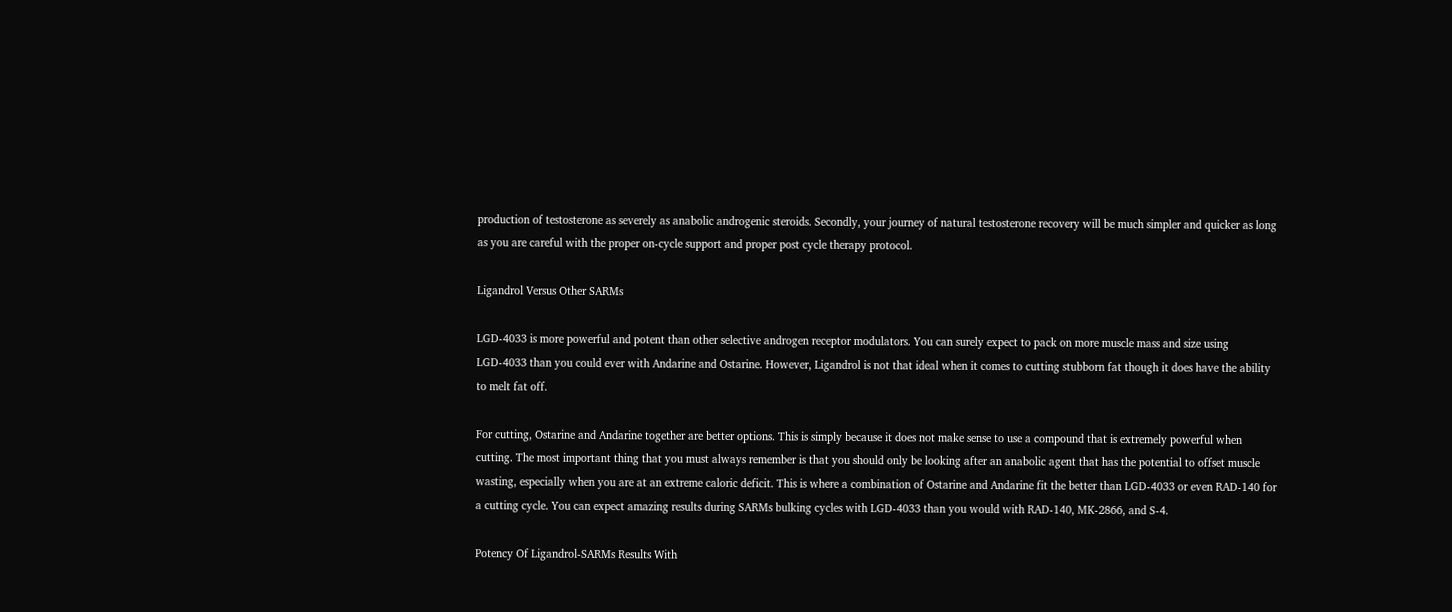production of testosterone as severely as anabolic androgenic steroids. Secondly, your journey of natural testosterone recovery will be much simpler and quicker as long as you are careful with the proper on-cycle support and proper post cycle therapy protocol.

Ligandrol Versus Other SARMs

LGD-4033 is more powerful and potent than other selective androgen receptor modulators. You can surely expect to pack on more muscle mass and size using LGD-4033 than you could ever with Andarine and Ostarine. However, Ligandrol is not that ideal when it comes to cutting stubborn fat though it does have the ability to melt fat off.

For cutting, Ostarine and Andarine together are better options. This is simply because it does not make sense to use a compound that is extremely powerful when cutting. The most important thing that you must always remember is that you should only be looking after an anabolic agent that has the potential to offset muscle wasting, especially when you are at an extreme caloric deficit. This is where a combination of Ostarine and Andarine fit the better than LGD-4033 or even RAD-140 for a cutting cycle. You can expect amazing results during SARMs bulking cycles with LGD-4033 than you would with RAD-140, MK-2866, and S-4.

Potency Of Ligandrol-SARMs Results With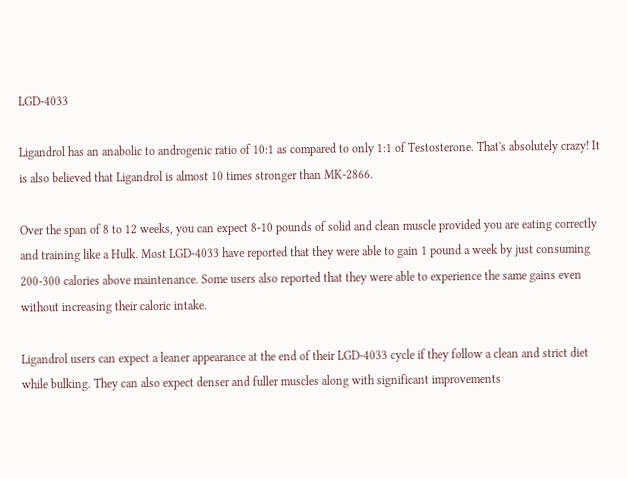LGD-4033

Ligandrol has an anabolic to androgenic ratio of 10:1 as compared to only 1:1 of Testosterone. That's absolutely crazy! It is also believed that Ligandrol is almost 10 times stronger than MK-2866.

Over the span of 8 to 12 weeks, you can expect 8-10 pounds of solid and clean muscle provided you are eating correctly and training like a Hulk. Most LGD-4033 have reported that they were able to gain 1 pound a week by just consuming 200-300 calories above maintenance. Some users also reported that they were able to experience the same gains even without increasing their caloric intake.

Ligandrol users can expect a leaner appearance at the end of their LGD-4033 cycle if they follow a clean and strict diet while bulking. They can also expect denser and fuller muscles along with significant improvements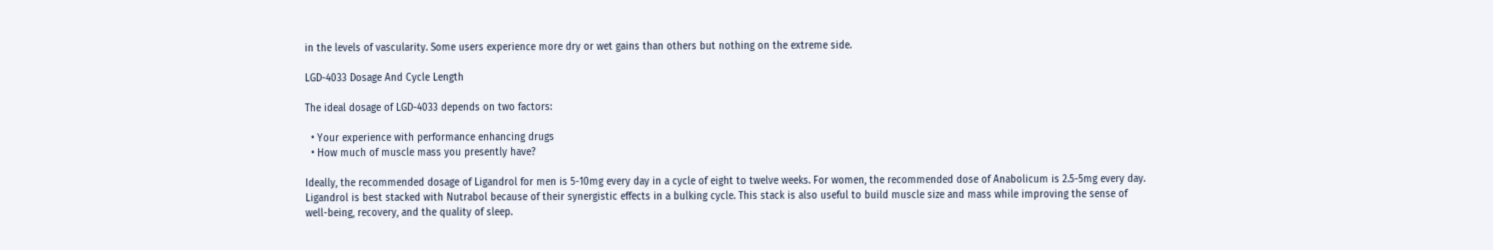in the levels of vascularity. Some users experience more dry or wet gains than others but nothing on the extreme side.

LGD-4033 Dosage And Cycle Length

The ideal dosage of LGD-4033 depends on two factors:

  • Your experience with performance enhancing drugs
  • How much of muscle mass you presently have?

Ideally, the recommended dosage of Ligandrol for men is 5-10mg every day in a cycle of eight to twelve weeks. For women, the recommended dose of Anabolicum is 2.5-5mg every day. Ligandrol is best stacked with Nutrabol because of their synergistic effects in a bulking cycle. This stack is also useful to build muscle size and mass while improving the sense of well-being, recovery, and the quality of sleep.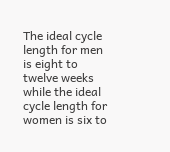The ideal cycle length for men is eight to twelve weeks while the ideal cycle length for women is six to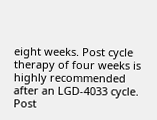eight weeks. Post cycle therapy of four weeks is highly recommended after an LGD-4033 cycle. Post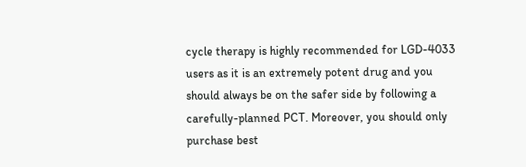cycle therapy is highly recommended for LGD-4033 users as it is an extremely potent drug and you should always be on the safer side by following a carefully-planned PCT. Moreover, you should only purchase best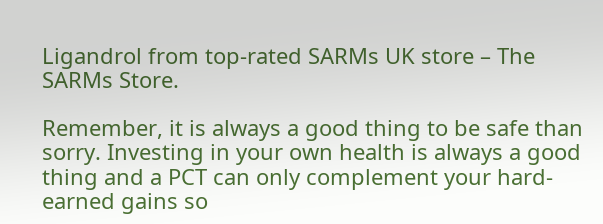Ligandrol from top-rated SARMs UK store – The SARMs Store.

Remember, it is always a good thing to be safe than sorry. Investing in your own health is always a good thing and a PCT can only complement your hard-earned gains so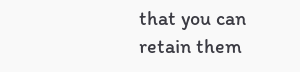that you can retain them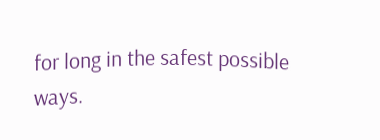for long in the safest possible ways.